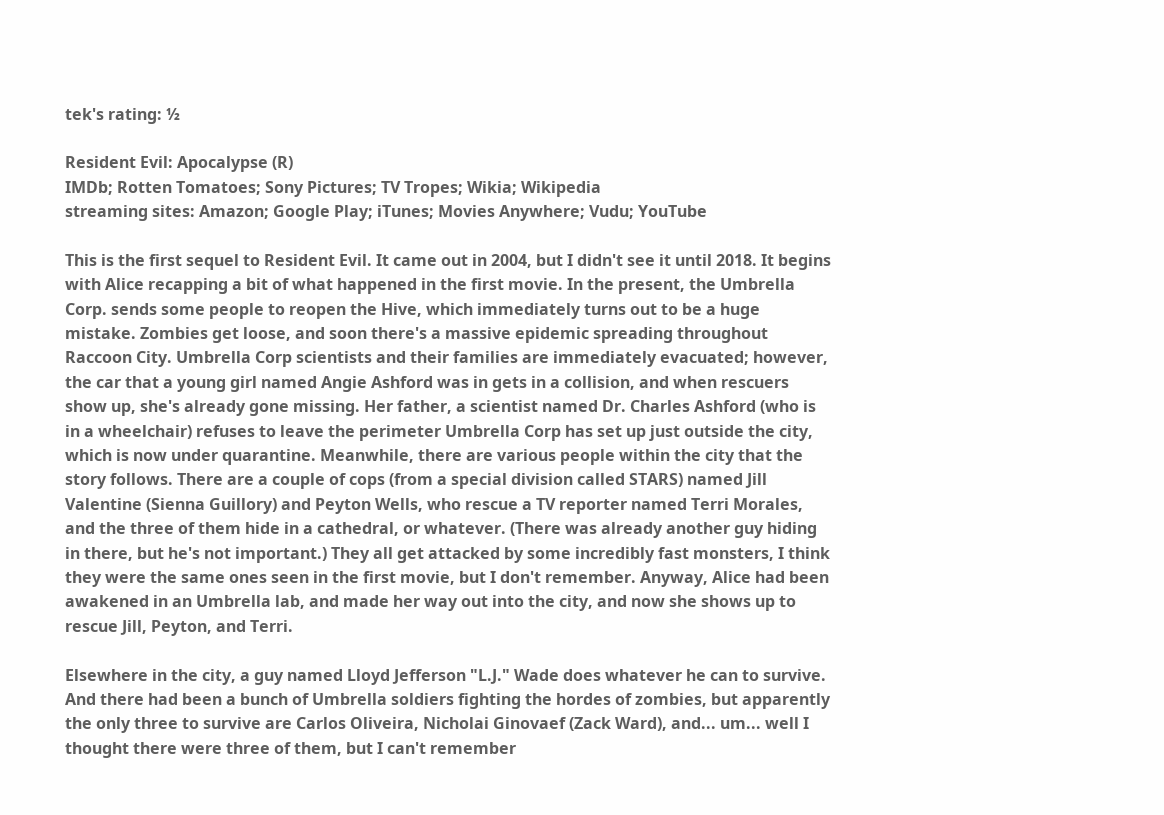tek's rating: ½

Resident Evil: Apocalypse (R)
IMDb; Rotten Tomatoes; Sony Pictures; TV Tropes; Wikia; Wikipedia
streaming sites: Amazon; Google Play; iTunes; Movies Anywhere; Vudu; YouTube

This is the first sequel to Resident Evil. It came out in 2004, but I didn't see it until 2018. It begins with Alice recapping a bit of what happened in the first movie. In the present, the Umbrella Corp. sends some people to reopen the Hive, which immediately turns out to be a huge mistake. Zombies get loose, and soon there's a massive epidemic spreading throughout Raccoon City. Umbrella Corp scientists and their families are immediately evacuated; however, the car that a young girl named Angie Ashford was in gets in a collision, and when rescuers show up, she's already gone missing. Her father, a scientist named Dr. Charles Ashford (who is in a wheelchair) refuses to leave the perimeter Umbrella Corp has set up just outside the city, which is now under quarantine. Meanwhile, there are various people within the city that the story follows. There are a couple of cops (from a special division called STARS) named Jill Valentine (Sienna Guillory) and Peyton Wells, who rescue a TV reporter named Terri Morales, and the three of them hide in a cathedral, or whatever. (There was already another guy hiding in there, but he's not important.) They all get attacked by some incredibly fast monsters, I think they were the same ones seen in the first movie, but I don't remember. Anyway, Alice had been awakened in an Umbrella lab, and made her way out into the city, and now she shows up to rescue Jill, Peyton, and Terri.

Elsewhere in the city, a guy named Lloyd Jefferson "L.J." Wade does whatever he can to survive. And there had been a bunch of Umbrella soldiers fighting the hordes of zombies, but apparently the only three to survive are Carlos Oliveira, Nicholai Ginovaef (Zack Ward), and... um... well I thought there were three of them, but I can't remember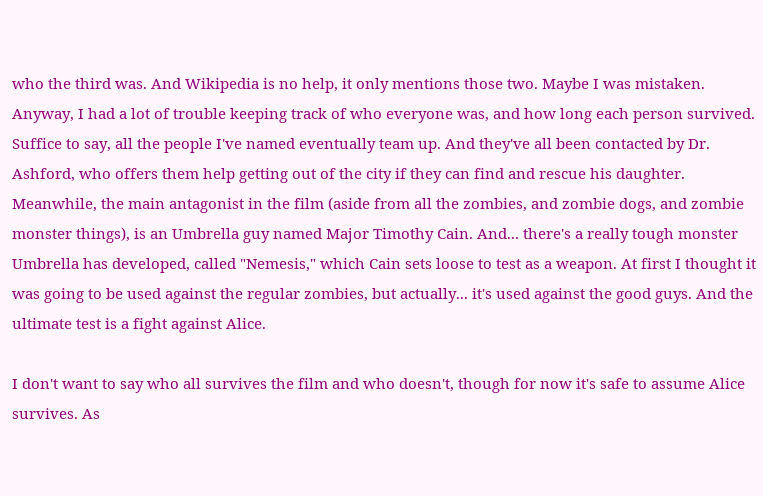who the third was. And Wikipedia is no help, it only mentions those two. Maybe I was mistaken. Anyway, I had a lot of trouble keeping track of who everyone was, and how long each person survived. Suffice to say, all the people I've named eventually team up. And they've all been contacted by Dr. Ashford, who offers them help getting out of the city if they can find and rescue his daughter. Meanwhile, the main antagonist in the film (aside from all the zombies, and zombie dogs, and zombie monster things), is an Umbrella guy named Major Timothy Cain. And... there's a really tough monster Umbrella has developed, called "Nemesis," which Cain sets loose to test as a weapon. At first I thought it was going to be used against the regular zombies, but actually... it's used against the good guys. And the ultimate test is a fight against Alice.

I don't want to say who all survives the film and who doesn't, though for now it's safe to assume Alice survives. As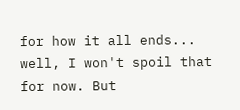for how it all ends... well, I won't spoil that for now. But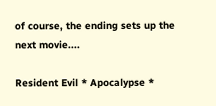of course, the ending sets up the next movie....

Resident Evil * Apocalypse *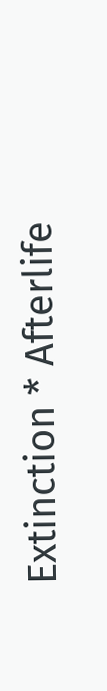Extinction * Afterlife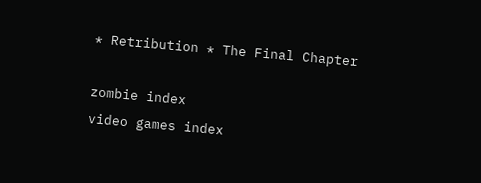* Retribution * The Final Chapter

zombie index
video games index